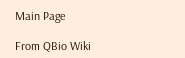Main Page

From QBio Wiki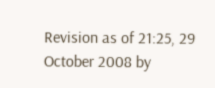Revision as of 21:25, 29 October 2008 by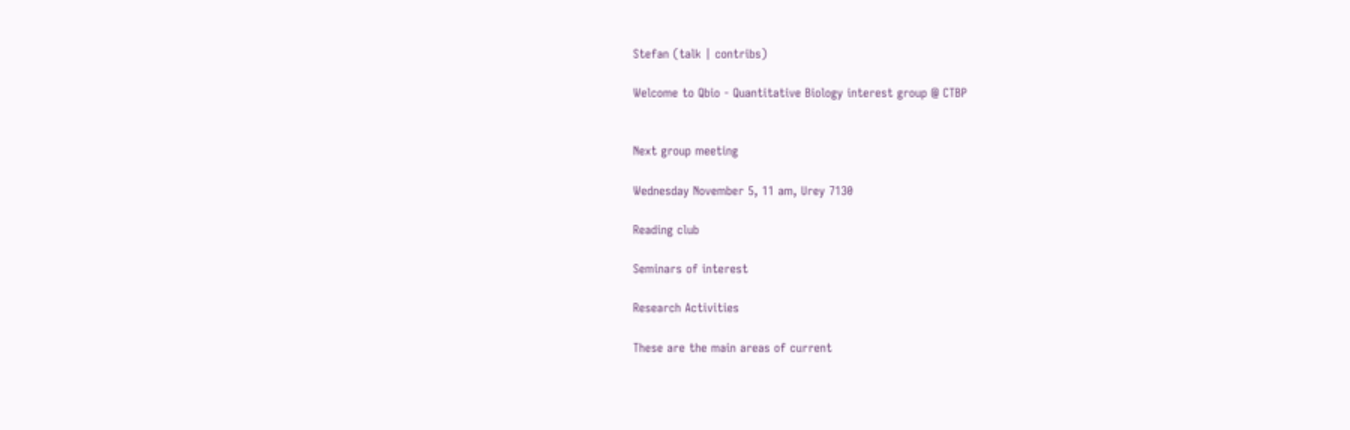Stefan (talk | contribs)

Welcome to Qbio - Quantitative Biology interest group @ CTBP


Next group meeting

Wednesday November 5, 11 am, Urey 7130

Reading club

Seminars of interest

Research Activities

These are the main areas of current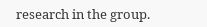research in the group.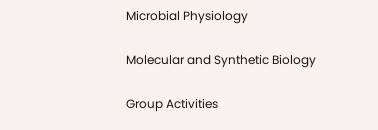Microbial Physiology

Molecular and Synthetic Biology

Group Activities